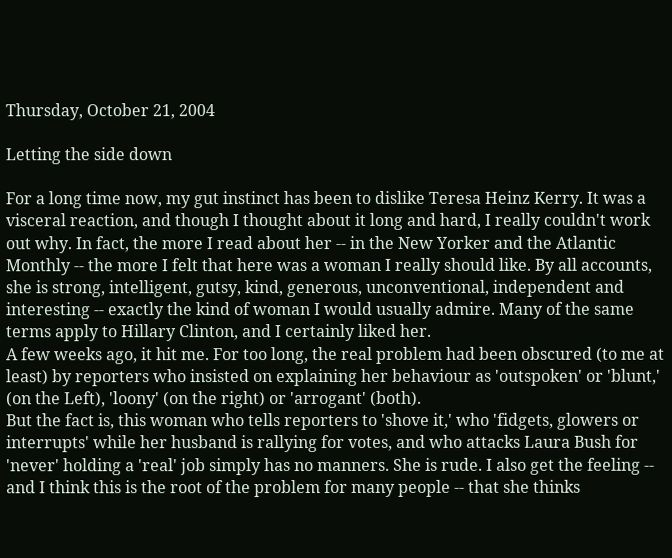Thursday, October 21, 2004

Letting the side down

For a long time now, my gut instinct has been to dislike Teresa Heinz Kerry. It was a visceral reaction, and though I thought about it long and hard, I really couldn't work out why. In fact, the more I read about her -- in the New Yorker and the Atlantic Monthly -- the more I felt that here was a woman I really should like. By all accounts, she is strong, intelligent, gutsy, kind, generous, unconventional, independent and interesting -- exactly the kind of woman I would usually admire. Many of the same terms apply to Hillary Clinton, and I certainly liked her.
A few weeks ago, it hit me. For too long, the real problem had been obscured (to me at least) by reporters who insisted on explaining her behaviour as 'outspoken' or 'blunt,' (on the Left), 'loony' (on the right) or 'arrogant' (both).
But the fact is, this woman who tells reporters to 'shove it,' who 'fidgets, glowers or interrupts' while her husband is rallying for votes, and who attacks Laura Bush for 'never' holding a 'real' job simply has no manners. She is rude. I also get the feeling -- and I think this is the root of the problem for many people -- that she thinks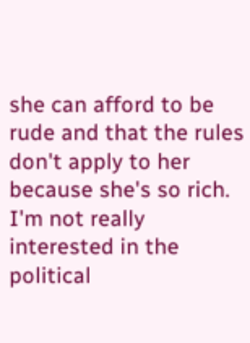she can afford to be rude and that the rules don't apply to her because she's so rich.
I'm not really interested in the political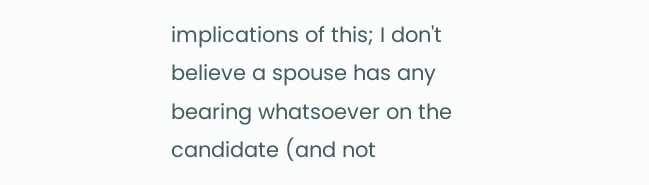implications of this; I don't believe a spouse has any bearing whatsoever on the candidate (and not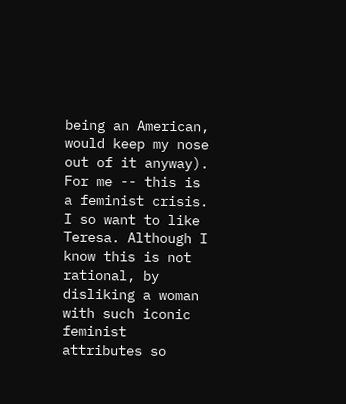being an American, would keep my nose out of it anyway).
For me -- this is a feminist crisis. I so want to like Teresa. Although I know this is not rational, by disliking a woman with such iconic feminist attributes so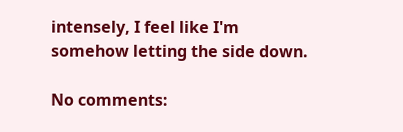intensely, I feel like I'm somehow letting the side down.

No comments: